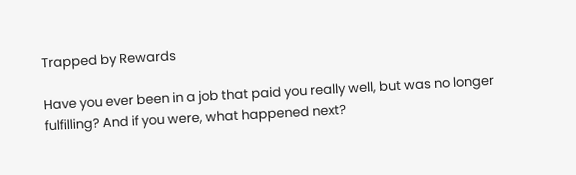Trapped by Rewards

Have you ever been in a job that paid you really well, but was no longer fulfilling? And if you were, what happened next?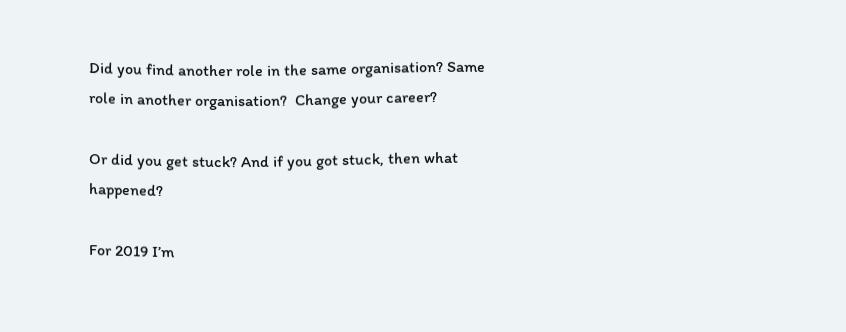Did you find another role in the same organisation? Same role in another organisation?  Change your career?

Or did you get stuck? And if you got stuck, then what happened?

For 2019 I’m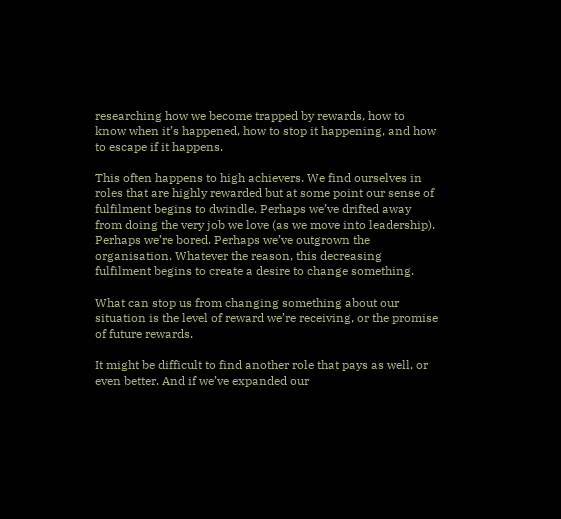researching how we become trapped by rewards, how to know when it’s happened, how to stop it happening, and how to escape if it happens.

This often happens to high achievers. We find ourselves in roles that are highly rewarded but at some point our sense of fulfilment begins to dwindle. Perhaps we’ve drifted away from doing the very job we love (as we move into leadership). Perhaps we’re bored. Perhaps we’ve outgrown the organisation. Whatever the reason, this decreasing fulfilment begins to create a desire to change something.

What can stop us from changing something about our situation is the level of reward we’re receiving, or the promise of future rewards.

It might be difficult to find another role that pays as well, or even better. And if we’ve expanded our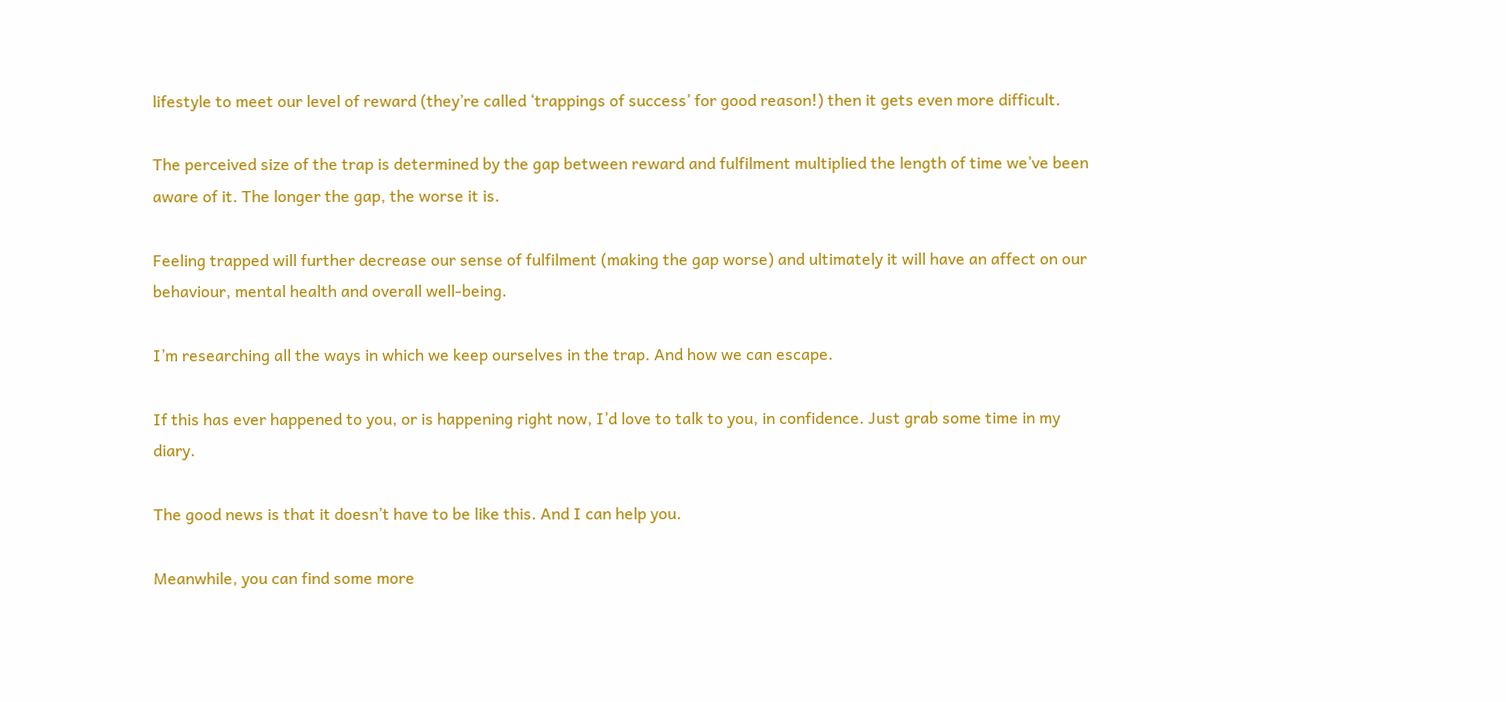lifestyle to meet our level of reward (they’re called ‘trappings of success’ for good reason!) then it gets even more difficult.

The perceived size of the trap is determined by the gap between reward and fulfilment multiplied the length of time we’ve been aware of it. The longer the gap, the worse it is.

Feeling trapped will further decrease our sense of fulfilment (making the gap worse) and ultimately it will have an affect on our behaviour, mental health and overall well-being.

I’m researching all the ways in which we keep ourselves in the trap. And how we can escape.

If this has ever happened to you, or is happening right now, I’d love to talk to you, in confidence. Just grab some time in my diary.

The good news is that it doesn’t have to be like this. And I can help you.

Meanwhile, you can find some more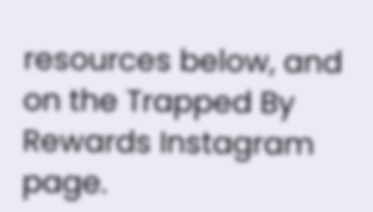resources below, and on the Trapped By Rewards Instagram page.